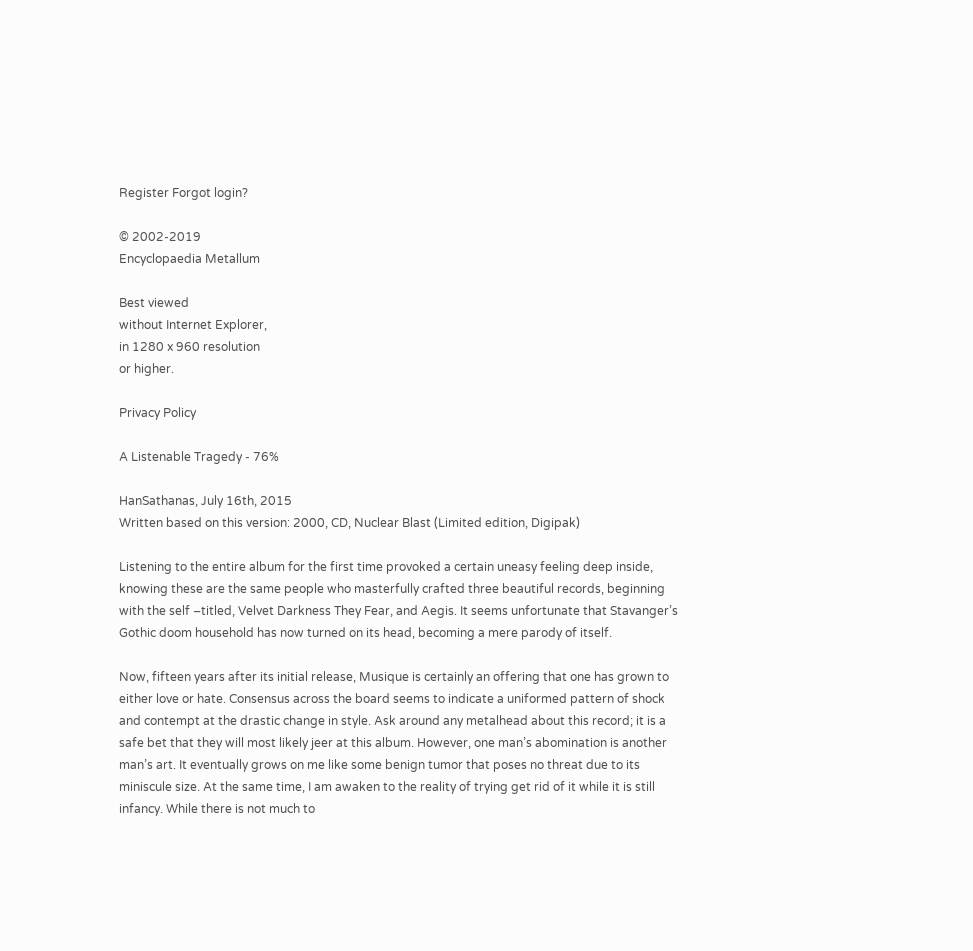Register Forgot login?

© 2002-2019
Encyclopaedia Metallum

Best viewed
without Internet Explorer,
in 1280 x 960 resolution
or higher.

Privacy Policy

A Listenable Tragedy - 76%

HanSathanas, July 16th, 2015
Written based on this version: 2000, CD, Nuclear Blast (Limited edition, Digipak)

Listening to the entire album for the first time provoked a certain uneasy feeling deep inside, knowing these are the same people who masterfully crafted three beautiful records, beginning with the self –titled, Velvet Darkness They Fear, and Aegis. It seems unfortunate that Stavanger’s Gothic doom household has now turned on its head, becoming a mere parody of itself.

Now, fifteen years after its initial release, Musique is certainly an offering that one has grown to either love or hate. Consensus across the board seems to indicate a uniformed pattern of shock and contempt at the drastic change in style. Ask around any metalhead about this record; it is a safe bet that they will most likely jeer at this album. However, one man’s abomination is another man’s art. It eventually grows on me like some benign tumor that poses no threat due to its miniscule size. At the same time, I am awaken to the reality of trying get rid of it while it is still infancy. While there is not much to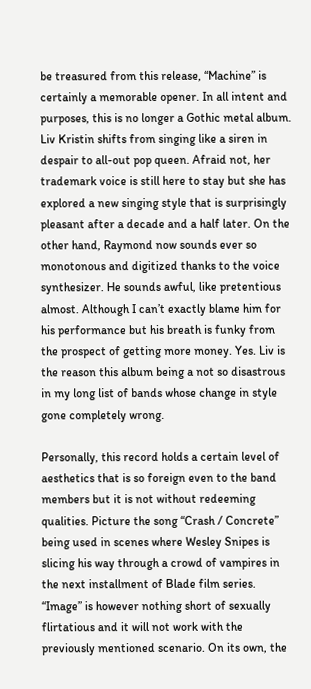be treasured from this release, “Machine” is certainly a memorable opener. In all intent and purposes, this is no longer a Gothic metal album. Liv Kristin shifts from singing like a siren in despair to all-out pop queen. Afraid not, her trademark voice is still here to stay but she has explored a new singing style that is surprisingly pleasant after a decade and a half later. On the other hand, Raymond now sounds ever so monotonous and digitized thanks to the voice synthesizer. He sounds awful, like pretentious almost. Although I can’t exactly blame him for his performance but his breath is funky from the prospect of getting more money. Yes. Liv is the reason this album being a not so disastrous in my long list of bands whose change in style gone completely wrong.

Personally, this record holds a certain level of aesthetics that is so foreign even to the band members but it is not without redeeming qualities. Picture the song “Crash / Concrete” being used in scenes where Wesley Snipes is slicing his way through a crowd of vampires in the next installment of Blade film series. “Image” is however nothing short of sexually flirtatious and it will not work with the previously mentioned scenario. On its own, the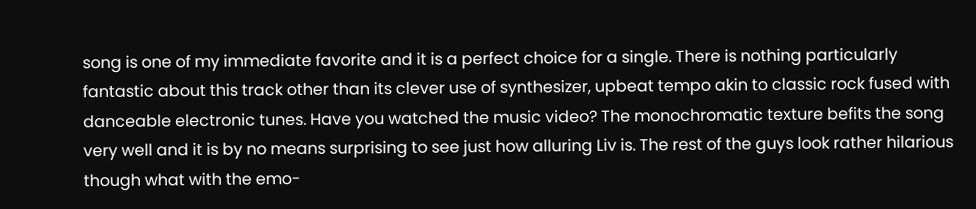song is one of my immediate favorite and it is a perfect choice for a single. There is nothing particularly fantastic about this track other than its clever use of synthesizer, upbeat tempo akin to classic rock fused with danceable electronic tunes. Have you watched the music video? The monochromatic texture befits the song very well and it is by no means surprising to see just how alluring Liv is. The rest of the guys look rather hilarious though what with the emo-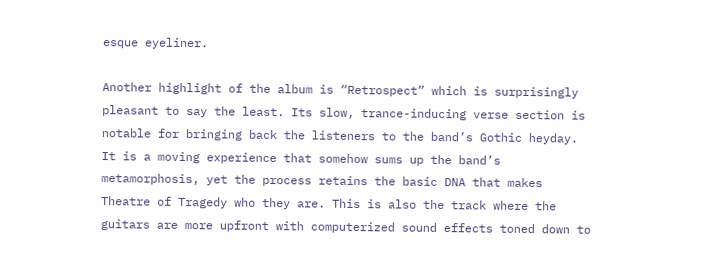esque eyeliner.

Another highlight of the album is “Retrospect” which is surprisingly pleasant to say the least. Its slow, trance-inducing verse section is notable for bringing back the listeners to the band’s Gothic heyday. It is a moving experience that somehow sums up the band’s metamorphosis, yet the process retains the basic DNA that makes Theatre of Tragedy who they are. This is also the track where the guitars are more upfront with computerized sound effects toned down to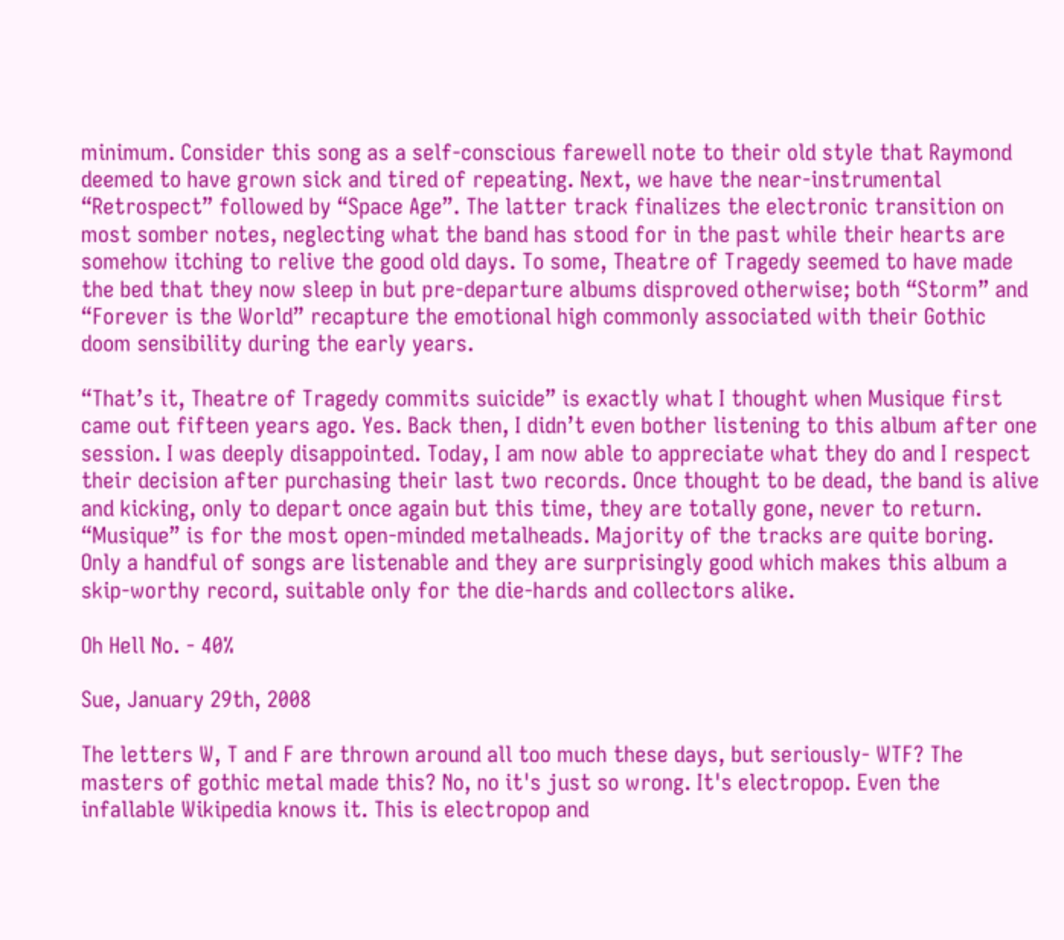minimum. Consider this song as a self-conscious farewell note to their old style that Raymond deemed to have grown sick and tired of repeating. Next, we have the near-instrumental “Retrospect” followed by “Space Age”. The latter track finalizes the electronic transition on most somber notes, neglecting what the band has stood for in the past while their hearts are somehow itching to relive the good old days. To some, Theatre of Tragedy seemed to have made the bed that they now sleep in but pre-departure albums disproved otherwise; both “Storm” and “Forever is the World” recapture the emotional high commonly associated with their Gothic doom sensibility during the early years.

“That’s it, Theatre of Tragedy commits suicide” is exactly what I thought when Musique first came out fifteen years ago. Yes. Back then, I didn’t even bother listening to this album after one session. I was deeply disappointed. Today, I am now able to appreciate what they do and I respect their decision after purchasing their last two records. Once thought to be dead, the band is alive and kicking, only to depart once again but this time, they are totally gone, never to return. “Musique” is for the most open-minded metalheads. Majority of the tracks are quite boring. Only a handful of songs are listenable and they are surprisingly good which makes this album a skip-worthy record, suitable only for the die-hards and collectors alike.

Oh Hell No. - 40%

Sue, January 29th, 2008

The letters W, T and F are thrown around all too much these days, but seriously- WTF? The masters of gothic metal made this? No, no it's just so wrong. It's electropop. Even the infallable Wikipedia knows it. This is electropop and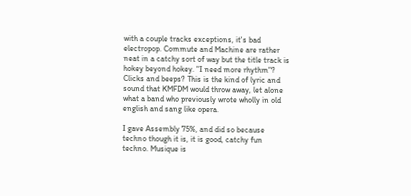with a couple tracks exceptions, it's bad electropop. Commute and Machine are rather neat in a catchy sort of way but the title track is hokey beyond hokey. "I need more rhythm"? Clicks and beeps? This is the kind of lyric and sound that KMFDM would throw away, let alone what a band who previously wrote wholly in old english and sang like opera.

I gave Assembly 75%, and did so because techno though it is, it is good, catchy fun techno. Musique is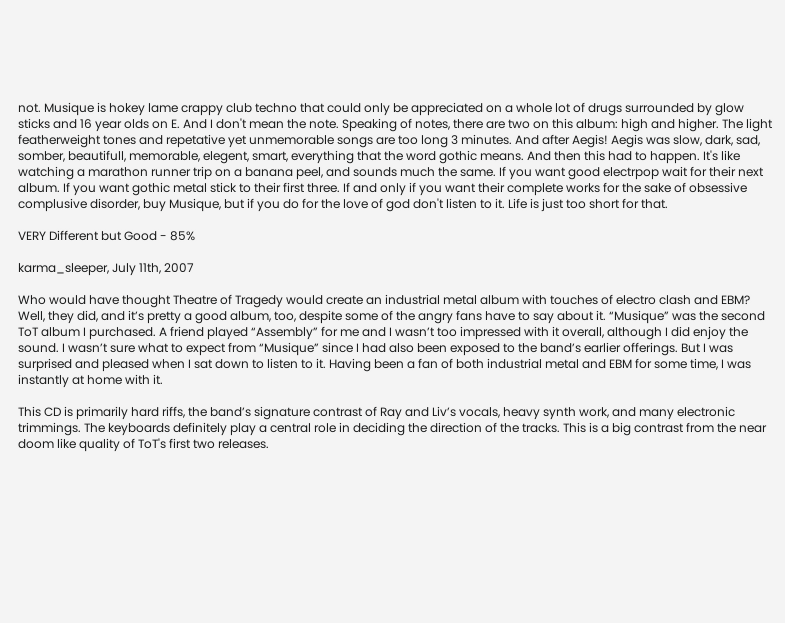not. Musique is hokey lame crappy club techno that could only be appreciated on a whole lot of drugs surrounded by glow sticks and 16 year olds on E. And I don't mean the note. Speaking of notes, there are two on this album: high and higher. The light featherweight tones and repetative yet unmemorable songs are too long 3 minutes. And after Aegis! Aegis was slow, dark, sad, somber, beautifull, memorable, elegent, smart, everything that the word gothic means. And then this had to happen. It's like watching a marathon runner trip on a banana peel, and sounds much the same. If you want good electrpop wait for their next album. If you want gothic metal stick to their first three. If and only if you want their complete works for the sake of obsessive complusive disorder, buy Musique, but if you do for the love of god don't listen to it. Life is just too short for that.

VERY Different but Good - 85%

karma_sleeper, July 11th, 2007

Who would have thought Theatre of Tragedy would create an industrial metal album with touches of electro clash and EBM? Well, they did, and it’s pretty a good album, too, despite some of the angry fans have to say about it. “Musique” was the second ToT album I purchased. A friend played “Assembly” for me and I wasn’t too impressed with it overall, although I did enjoy the sound. I wasn’t sure what to expect from “Musique” since I had also been exposed to the band’s earlier offerings. But I was surprised and pleased when I sat down to listen to it. Having been a fan of both industrial metal and EBM for some time, I was instantly at home with it.

This CD is primarily hard riffs, the band’s signature contrast of Ray and Liv’s vocals, heavy synth work, and many electronic trimmings. The keyboards definitely play a central role in deciding the direction of the tracks. This is a big contrast from the near doom like quality of ToT's first two releases.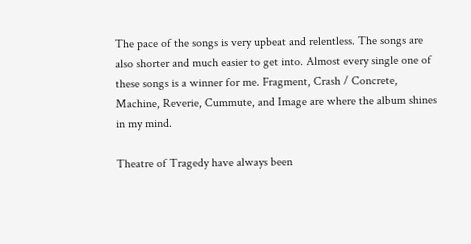The pace of the songs is very upbeat and relentless. The songs are also shorter and much easier to get into. Almost every single one of these songs is a winner for me. Fragment, Crash / Concrete, Machine, Reverie, Cummute, and Image are where the album shines in my mind.

Theatre of Tragedy have always been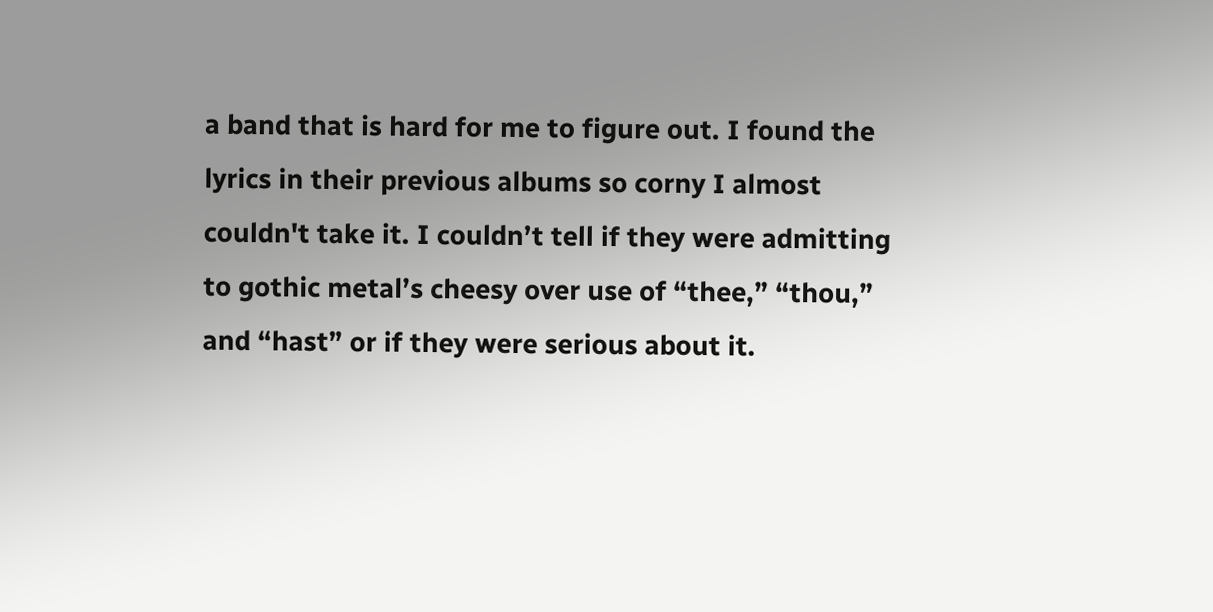a band that is hard for me to figure out. I found the lyrics in their previous albums so corny I almost couldn't take it. I couldn’t tell if they were admitting to gothic metal’s cheesy over use of “thee,” “thou,” and “hast” or if they were serious about it.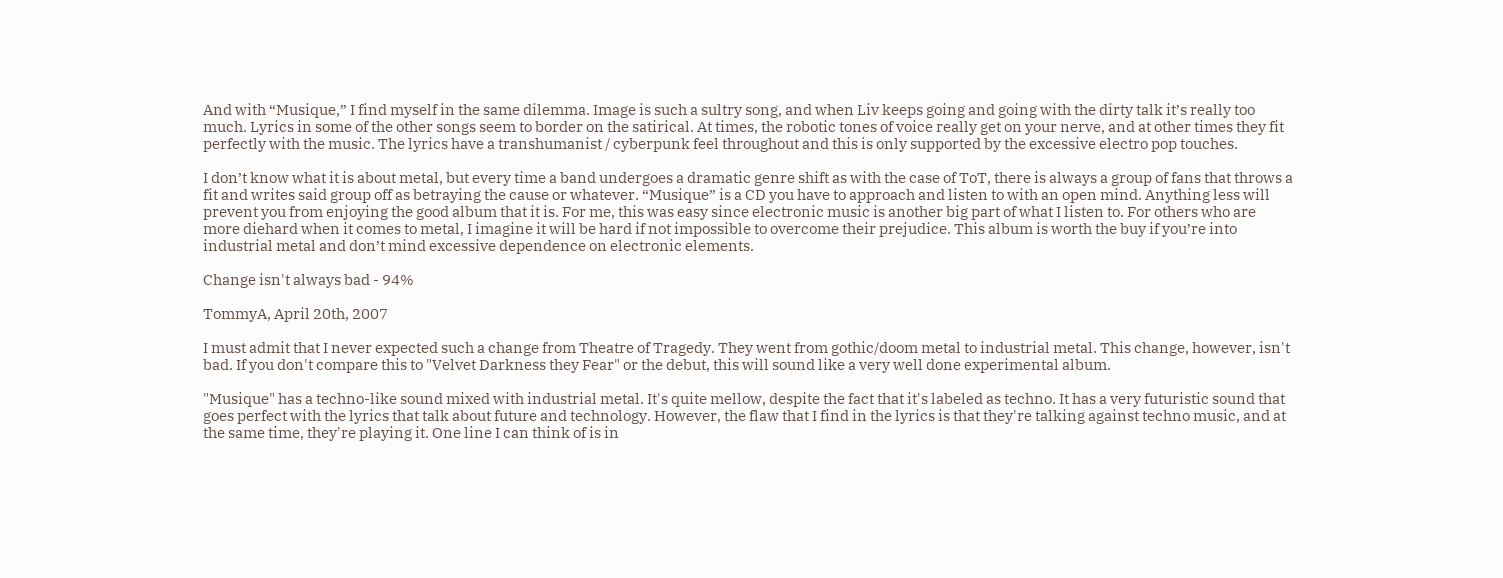And with “Musique,” I find myself in the same dilemma. Image is such a sultry song, and when Liv keeps going and going with the dirty talk it’s really too much. Lyrics in some of the other songs seem to border on the satirical. At times, the robotic tones of voice really get on your nerve, and at other times they fit perfectly with the music. The lyrics have a transhumanist / cyberpunk feel throughout and this is only supported by the excessive electro pop touches.

I don’t know what it is about metal, but every time a band undergoes a dramatic genre shift as with the case of ToT, there is always a group of fans that throws a fit and writes said group off as betraying the cause or whatever. “Musique” is a CD you have to approach and listen to with an open mind. Anything less will prevent you from enjoying the good album that it is. For me, this was easy since electronic music is another big part of what I listen to. For others who are more diehard when it comes to metal, I imagine it will be hard if not impossible to overcome their prejudice. This album is worth the buy if you’re into industrial metal and don’t mind excessive dependence on electronic elements.

Change isn't always bad - 94%

TommyA, April 20th, 2007

I must admit that I never expected such a change from Theatre of Tragedy. They went from gothic/doom metal to industrial metal. This change, however, isn't bad. If you don't compare this to "Velvet Darkness they Fear" or the debut, this will sound like a very well done experimental album.

"Musique" has a techno-like sound mixed with industrial metal. It's quite mellow, despite the fact that it's labeled as techno. It has a very futuristic sound that goes perfect with the lyrics that talk about future and technology. However, the flaw that I find in the lyrics is that they're talking against techno music, and at the same time, they're playing it. One line I can think of is in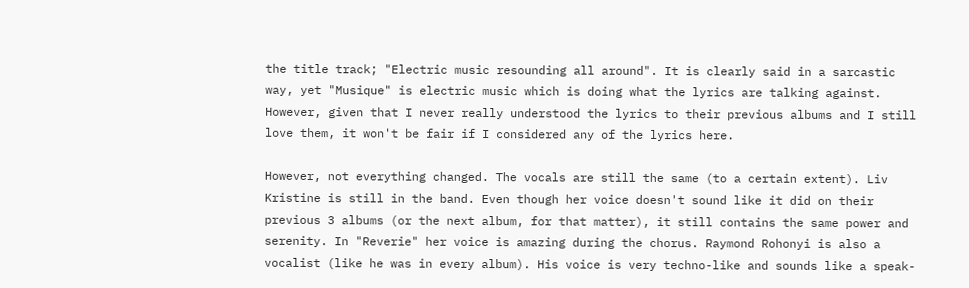the title track; "Electric music resounding all around". It is clearly said in a sarcastic way, yet "Musique" is electric music which is doing what the lyrics are talking against. However, given that I never really understood the lyrics to their previous albums and I still love them, it won't be fair if I considered any of the lyrics here.

However, not everything changed. The vocals are still the same (to a certain extent). Liv Kristine is still in the band. Even though her voice doesn't sound like it did on their previous 3 albums (or the next album, for that matter), it still contains the same power and serenity. In "Reverie" her voice is amazing during the chorus. Raymond Rohonyi is also a vocalist (like he was in every album). His voice is very techno-like and sounds like a speak-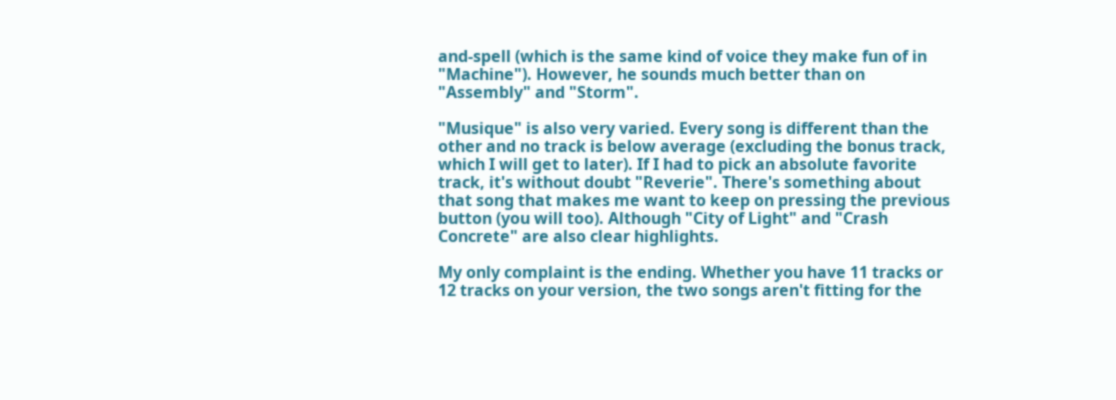and-spell (which is the same kind of voice they make fun of in "Machine"). However, he sounds much better than on "Assembly" and "Storm".

"Musique" is also very varied. Every song is different than the other and no track is below average (excluding the bonus track, which I will get to later). If I had to pick an absolute favorite track, it's without doubt "Reverie". There's something about that song that makes me want to keep on pressing the previous button (you will too). Although "City of Light" and "Crash Concrete" are also clear highlights.

My only complaint is the ending. Whether you have 11 tracks or 12 tracks on your version, the two songs aren't fitting for the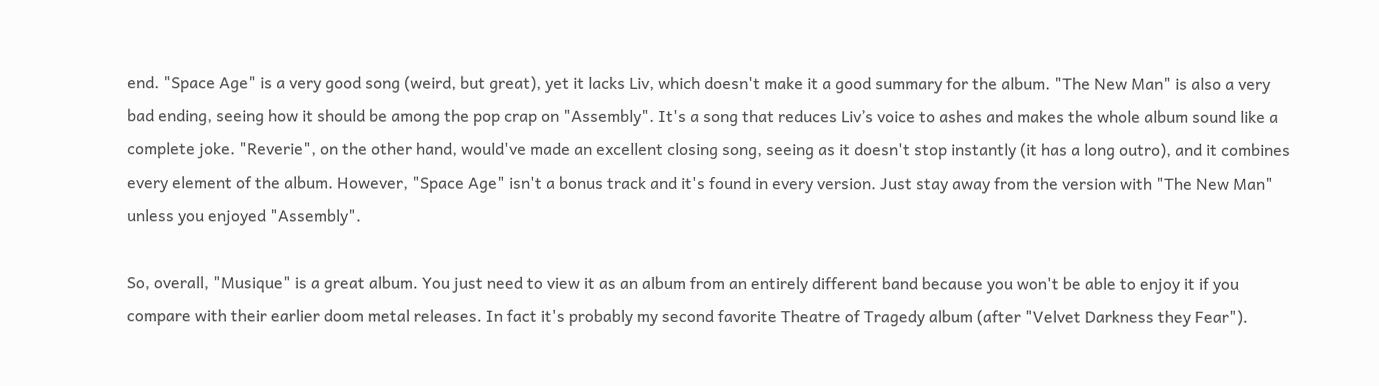end. "Space Age" is a very good song (weird, but great), yet it lacks Liv, which doesn't make it a good summary for the album. "The New Man" is also a very bad ending, seeing how it should be among the pop crap on "Assembly". It's a song that reduces Liv’s voice to ashes and makes the whole album sound like a complete joke. "Reverie", on the other hand, would've made an excellent closing song, seeing as it doesn't stop instantly (it has a long outro), and it combines every element of the album. However, "Space Age" isn't a bonus track and it's found in every version. Just stay away from the version with "The New Man" unless you enjoyed "Assembly".

So, overall, "Musique" is a great album. You just need to view it as an album from an entirely different band because you won't be able to enjoy it if you compare with their earlier doom metal releases. In fact it's probably my second favorite Theatre of Tragedy album (after "Velvet Darkness they Fear").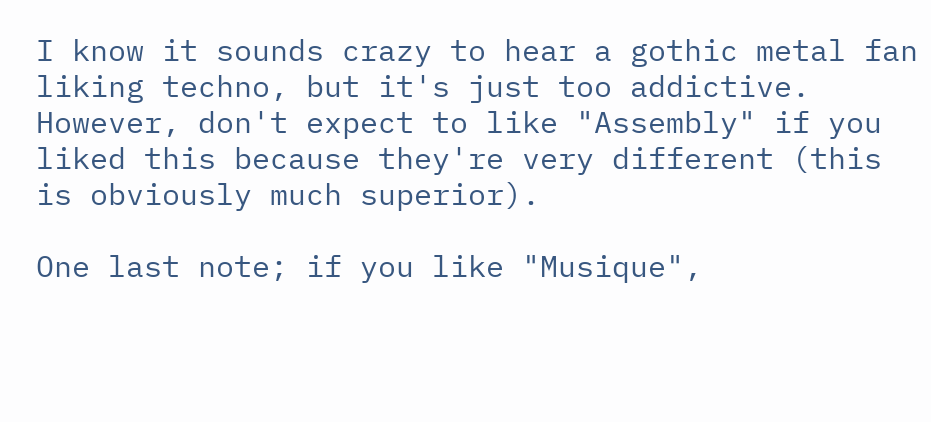I know it sounds crazy to hear a gothic metal fan liking techno, but it's just too addictive. However, don't expect to like "Assembly" if you liked this because they're very different (this is obviously much superior).

One last note; if you like "Musique",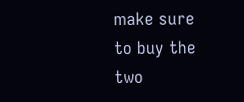make sure to buy the two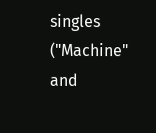singles ("Machine" and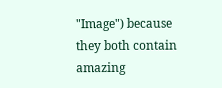"Image") because they both contain amazing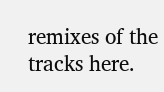remixes of the tracks here.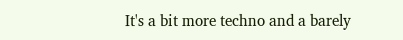It's a bit more techno and a barely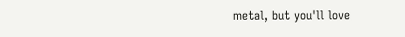metal, but you'll love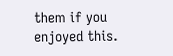them if you enjoyed this.